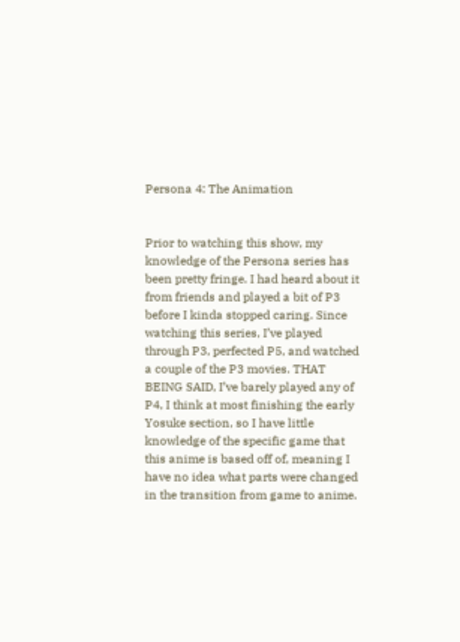Persona 4: The Animation


Prior to watching this show, my knowledge of the Persona series has been pretty fringe. I had heard about it from friends and played a bit of P3 before I kinda stopped caring. Since watching this series, I’ve played through P3, perfected P5, and watched a couple of the P3 movies. THAT BEING SAID, I’ve barely played any of P4, I think at most finishing the early Yosuke section, so I have little knowledge of the specific game that this anime is based off of, meaning I have no idea what parts were changed in the transition from game to anime.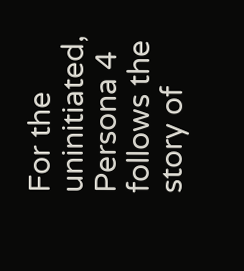For the uninitiated, Persona 4 follows the story of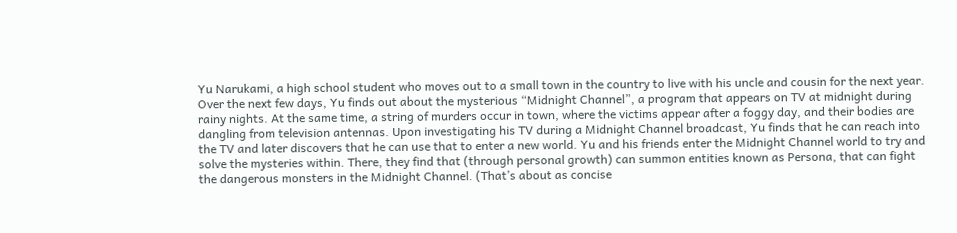Yu Narukami, a high school student who moves out to a small town in the country to live with his uncle and cousin for the next year. Over the next few days, Yu finds out about the mysterious “Midnight Channel”, a program that appears on TV at midnight during rainy nights. At the same time, a string of murders occur in town, where the victims appear after a foggy day, and their bodies are dangling from television antennas. Upon investigating his TV during a Midnight Channel broadcast, Yu finds that he can reach into the TV and later discovers that he can use that to enter a new world. Yu and his friends enter the Midnight Channel world to try and solve the mysteries within. There, they find that (through personal growth) can summon entities known as Persona, that can fight the dangerous monsters in the Midnight Channel. (That’s about as concise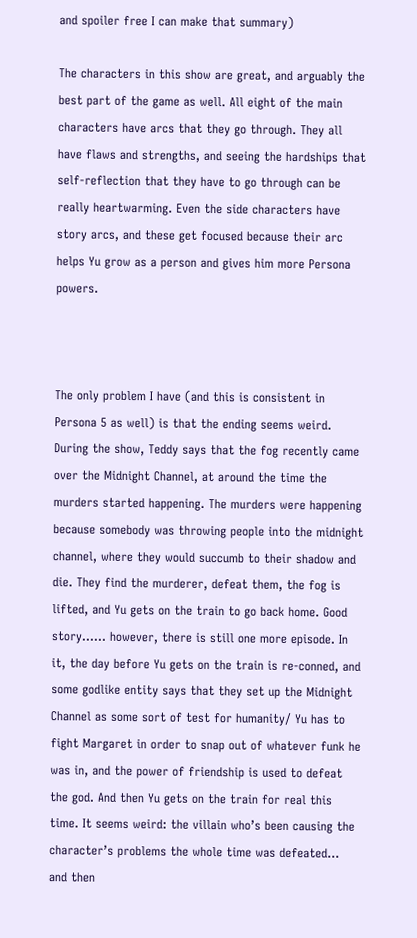and spoiler free I can make that summary)

The characters in this show are great, and arguably the best part of the game as well. All eight of the main characters have arcs that they go through. They all have flaws and strengths, and seeing the hardships that self-reflection that they have to go through can be really heartwarming. Even the side characters have story arcs, and these get focused because their arc helps Yu grow as a person and gives him more Persona powers.



The only problem I have (and this is consistent in Persona 5 as well) is that the ending seems weird. During the show, Teddy says that the fog recently came over the Midnight Channel, at around the time the murders started happening. The murders were happening because somebody was throwing people into the midnight channel, where they would succumb to their shadow and die. They find the murderer, defeat them, the fog is lifted, and Yu gets on the train to go back home. Good story…… however, there is still one more episode. In it, the day before Yu gets on the train is re-conned, and some godlike entity says that they set up the Midnight Channel as some sort of test for humanity/ Yu has to fight Margaret in order to snap out of whatever funk he was in, and the power of friendship is used to defeat the god. And then Yu gets on the train for real this time. It seems weird: the villain who’s been causing the character’s problems the whole time was defeated… and then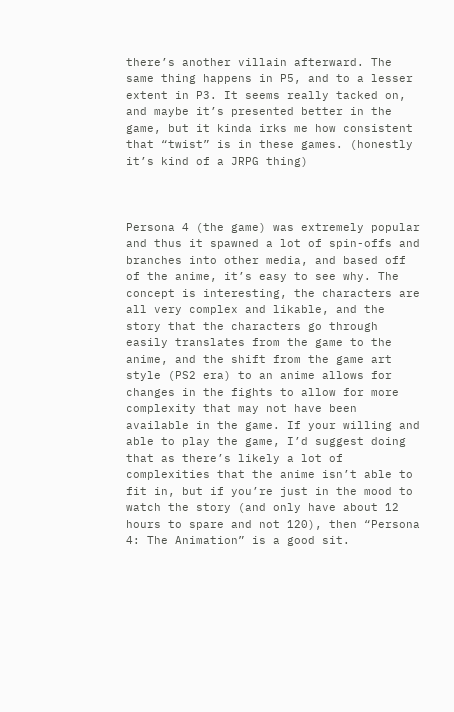there’s another villain afterward. The same thing happens in P5, and to a lesser extent in P3. It seems really tacked on, and maybe it’s presented better in the game, but it kinda irks me how consistent that “twist” is in these games. (honestly it’s kind of a JRPG thing)



Persona 4 (the game) was extremely popular and thus it spawned a lot of spin-offs and branches into other media, and based off of the anime, it’s easy to see why. The concept is interesting, the characters are all very complex and likable, and the story that the characters go through easily translates from the game to the anime, and the shift from the game art style (PS2 era) to an anime allows for changes in the fights to allow for more complexity that may not have been available in the game. If your willing and able to play the game, I’d suggest doing that as there’s likely a lot of complexities that the anime isn’t able to fit in, but if you’re just in the mood to watch the story (and only have about 12 hours to spare and not 120), then “Persona 4: The Animation” is a good sit.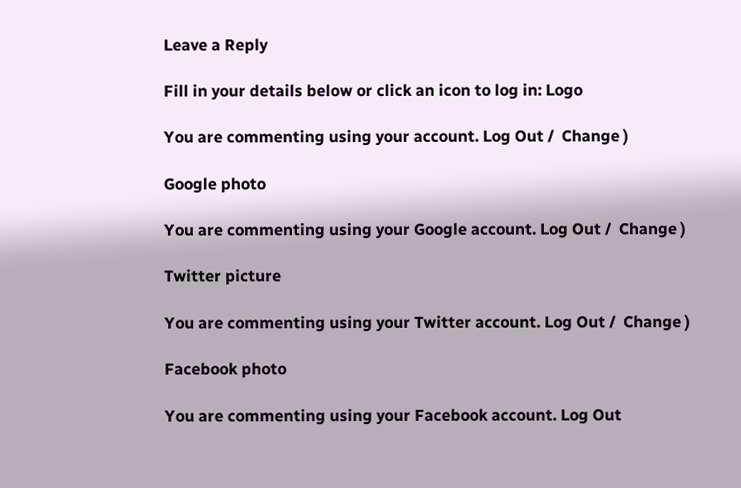Leave a Reply

Fill in your details below or click an icon to log in: Logo

You are commenting using your account. Log Out /  Change )

Google photo

You are commenting using your Google account. Log Out /  Change )

Twitter picture

You are commenting using your Twitter account. Log Out /  Change )

Facebook photo

You are commenting using your Facebook account. Log Out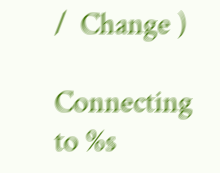/  Change )

Connecting to %s